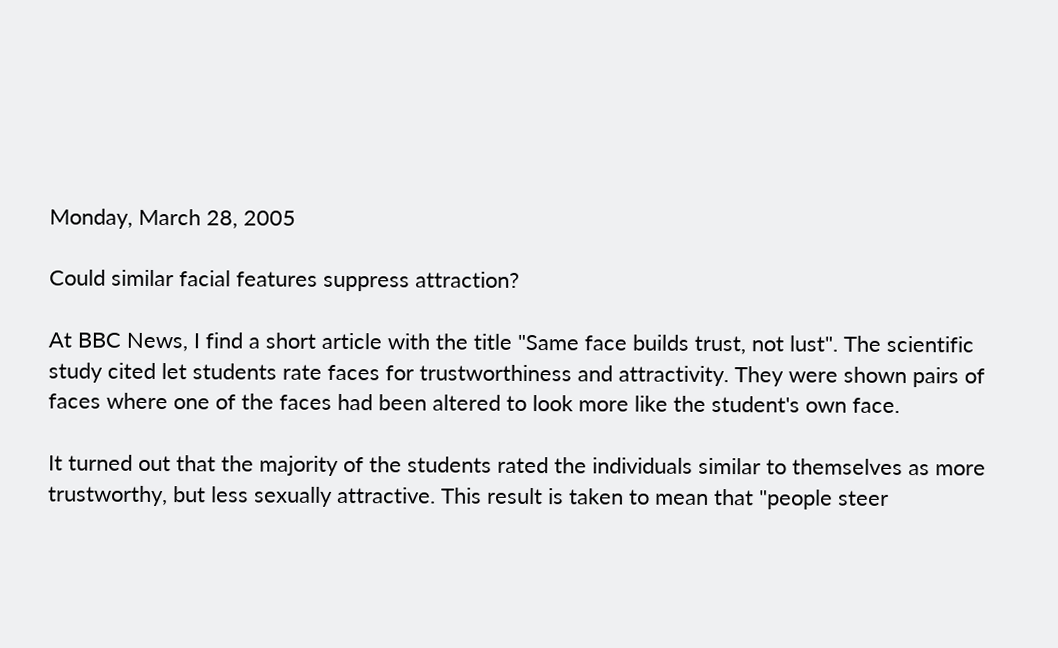Monday, March 28, 2005

Could similar facial features suppress attraction?

At BBC News, I find a short article with the title "Same face builds trust, not lust". The scientific study cited let students rate faces for trustworthiness and attractivity. They were shown pairs of faces where one of the faces had been altered to look more like the student's own face.

It turned out that the majority of the students rated the individuals similar to themselves as more trustworthy, but less sexually attractive. This result is taken to mean that "people steer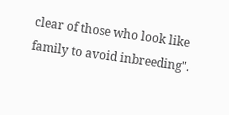clear of those who look like family to avoid inbreeding".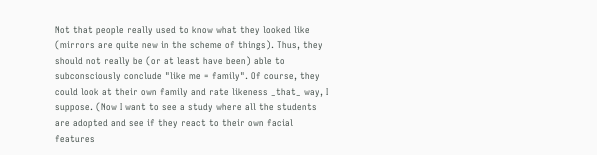Not that people really used to know what they looked like (mirrors are quite new in the scheme of things). Thus, they should not really be (or at least have been) able to subconsciously conclude "like me = family". Of course, they could look at their own family and rate likeness _that_ way, I suppose. (Now I want to see a study where all the students are adopted and see if they react to their own facial features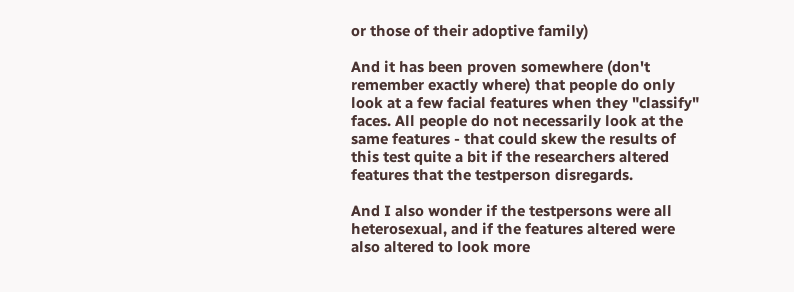or those of their adoptive family)

And it has been proven somewhere (don't remember exactly where) that people do only look at a few facial features when they "classify" faces. All people do not necessarily look at the same features - that could skew the results of this test quite a bit if the researchers altered features that the testperson disregards.

And I also wonder if the testpersons were all heterosexual, and if the features altered were also altered to look more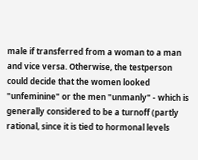male if transferred from a woman to a man and vice versa. Otherwise, the testperson could decide that the women looked "unfeminine" or the men "unmanly" - which is generally considered to be a turnoff (partly rational, since it is tied to hormonal levels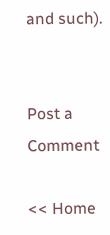and such).


Post a Comment

<< Home